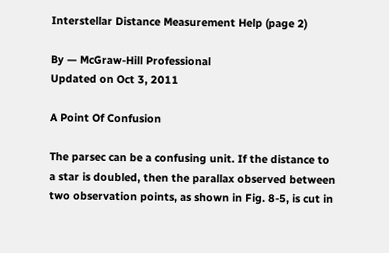Interstellar Distance Measurement Help (page 2)

By — McGraw-Hill Professional
Updated on Oct 3, 2011

A Point Of Confusion

The parsec can be a confusing unit. If the distance to a star is doubled, then the parallax observed between two observation points, as shown in Fig. 8-5, is cut in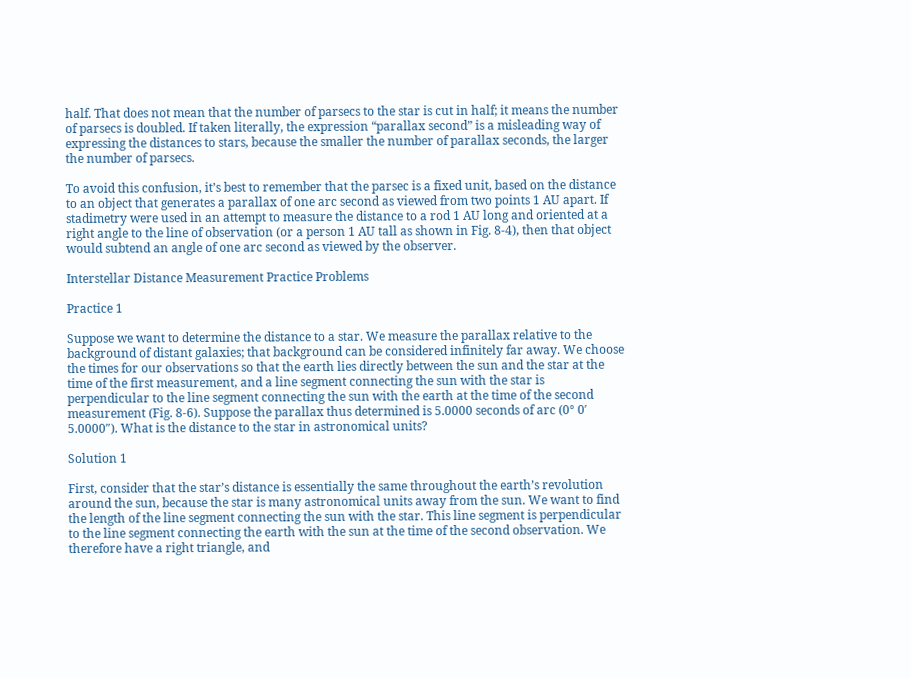half. That does not mean that the number of parsecs to the star is cut in half; it means the number of parsecs is doubled. If taken literally, the expression “parallax second” is a misleading way of expressing the distances to stars, because the smaller the number of parallax seconds, the larger the number of parsecs.

To avoid this confusion, it’s best to remember that the parsec is a fixed unit, based on the distance to an object that generates a parallax of one arc second as viewed from two points 1 AU apart. If stadimetry were used in an attempt to measure the distance to a rod 1 AU long and oriented at a right angle to the line of observation (or a person 1 AU tall as shown in Fig. 8-4), then that object would subtend an angle of one arc second as viewed by the observer.

Interstellar Distance Measurement Practice Problems

Practice 1

Suppose we want to determine the distance to a star. We measure the parallax relative to the background of distant galaxies; that background can be considered infinitely far away. We choose the times for our observations so that the earth lies directly between the sun and the star at the time of the first measurement, and a line segment connecting the sun with the star is perpendicular to the line segment connecting the sun with the earth at the time of the second measurement (Fig. 8-6). Suppose the parallax thus determined is 5.0000 seconds of arc (0° 0′ 5.0000″). What is the distance to the star in astronomical units?

Solution 1

First, consider that the star’s distance is essentially the same throughout the earth’s revolution around the sun, because the star is many astronomical units away from the sun. We want to find the length of the line segment connecting the sun with the star. This line segment is perpendicular to the line segment connecting the earth with the sun at the time of the second observation. We therefore have a right triangle, and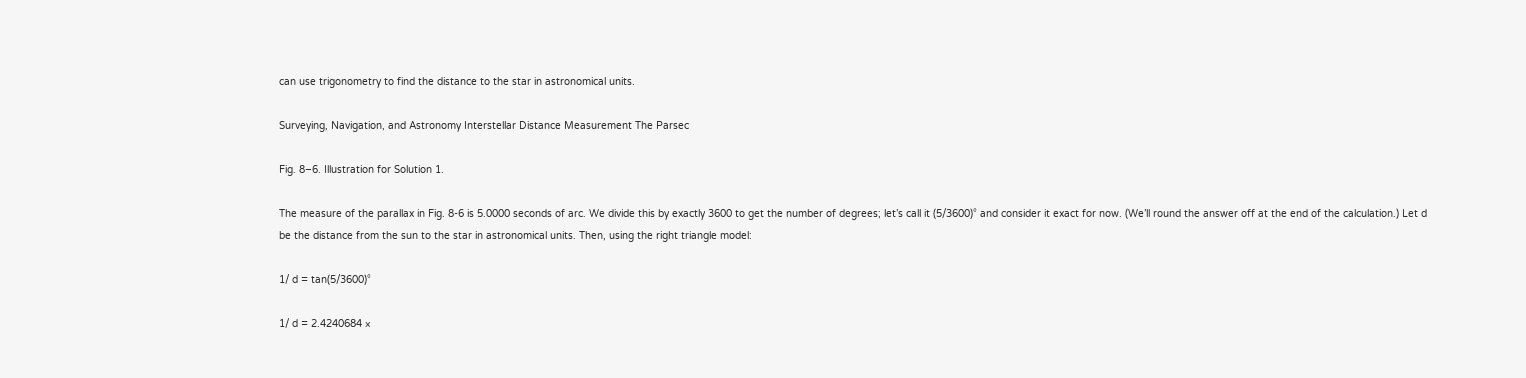can use trigonometry to find the distance to the star in astronomical units.

Surveying, Navigation, and Astronomy Interstellar Distance Measurement The Parsec

Fig. 8–6. Illustration for Solution 1.

The measure of the parallax in Fig. 8-6 is 5.0000 seconds of arc. We divide this by exactly 3600 to get the number of degrees; let’s call it (5/3600)° and consider it exact for now. (We’ll round the answer off at the end of the calculation.) Let d be the distance from the sun to the star in astronomical units. Then, using the right triangle model:

1/ d = tan(5/3600)°

1/ d = 2.4240684 ×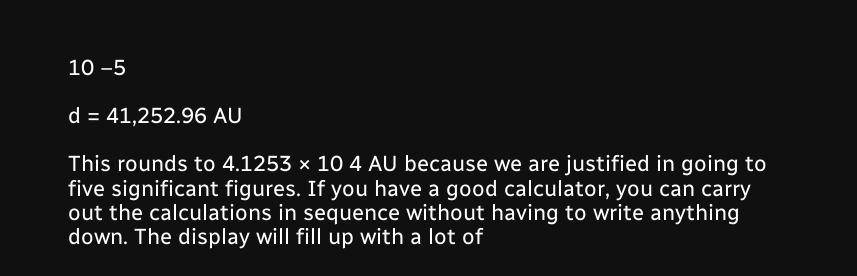10 –5

d = 41,252.96 AU

This rounds to 4.1253 × 10 4 AU because we are justified in going to five significant figures. If you have a good calculator, you can carry out the calculations in sequence without having to write anything down. The display will fill up with a lot of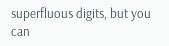superfluous digits, but you can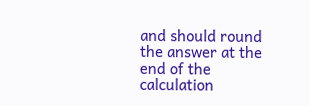and should round the answer at the end of the calculation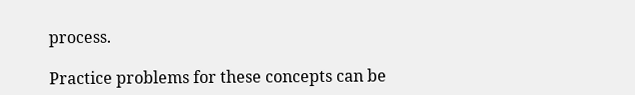process.

Practice problems for these concepts can be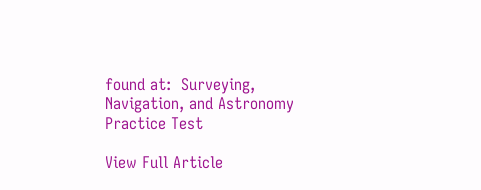found at:  Surveying, Navigation, and Astronomy Practice Test

View Full Article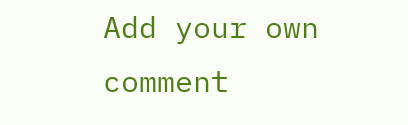Add your own comment